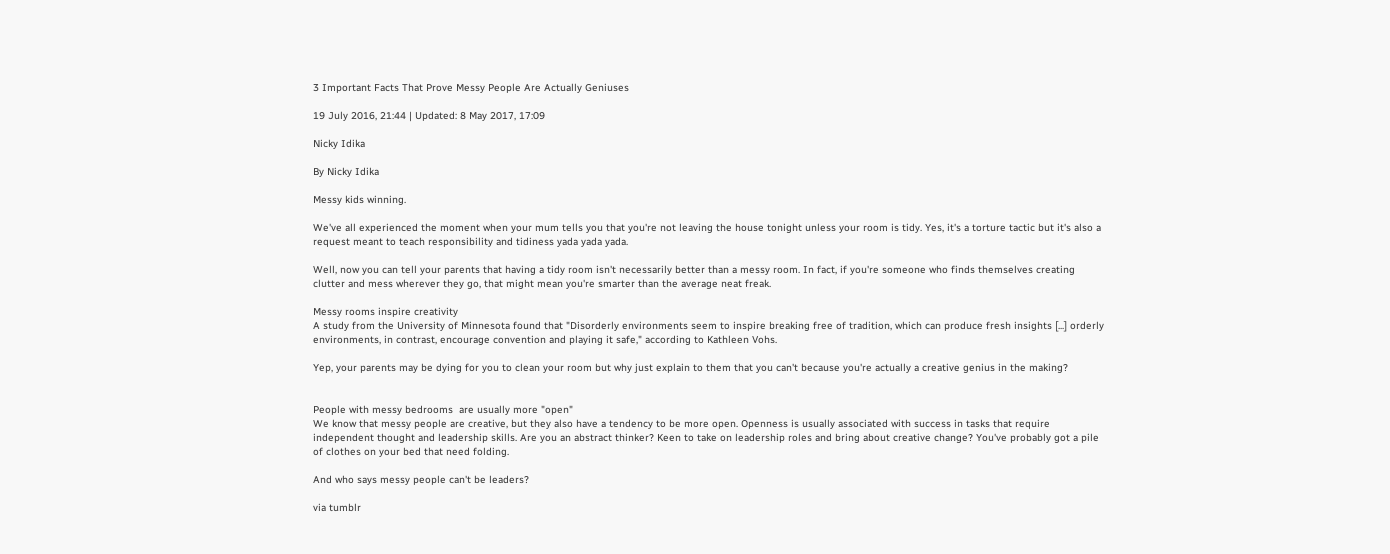3 Important Facts That Prove Messy People Are Actually Geniuses

19 July 2016, 21:44 | Updated: 8 May 2017, 17:09

Nicky Idika

By Nicky Idika

Messy kids winning.

We've all experienced the moment when your mum tells you that you're not leaving the house tonight unless your room is tidy. Yes, it's a torture tactic but it's also a request meant to teach responsibility and tidiness yada yada yada.

Well, now you can tell your parents that having a tidy room isn't necessarily better than a messy room. In fact, if you're someone who finds themselves creating clutter and mess wherever they go, that might mean you're smarter than the average neat freak.

Messy rooms inspire creativity
A study from the University of Minnesota found that "Disorderly environments seem to inspire breaking free of tradition, which can produce fresh insights [...] orderly environments, in contrast, encourage convention and playing it safe," according to Kathleen Vohs.

Yep, your parents may be dying for you to clean your room but why just explain to them that you can't because you're actually a creative genius in the making?


People with messy bedrooms  are usually more "open"
We know that messy people are creative, but they also have a tendency to be more open. Openness is usually associated with success in tasks that require independent thought and leadership skills. Are you an abstract thinker? Keen to take on leadership roles and bring about creative change? You've probably got a pile of clothes on your bed that need folding.

And who says messy people can't be leaders?

via tumblr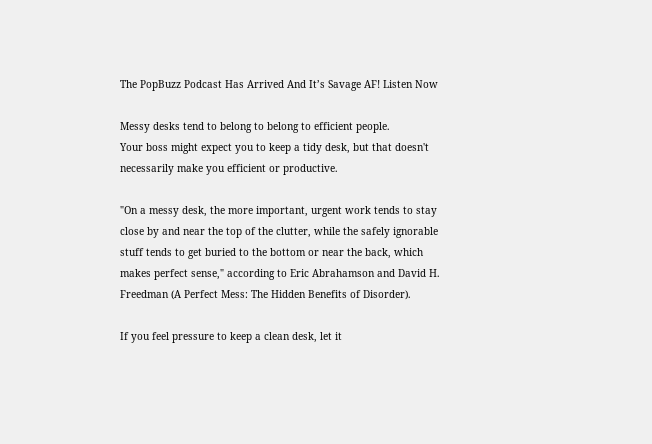The PopBuzz Podcast Has Arrived And It’s Savage AF! Listen Now

Messy desks tend to belong to belong to efficient people.
Your boss might expect you to keep a tidy desk, but that doesn't necessarily make you efficient or productive.

"On a messy desk, the more important, urgent work tends to stay close by and near the top of the clutter, while the safely ignorable stuff tends to get buried to the bottom or near the back, which makes perfect sense," according to Eric Abrahamson and David H. Freedman (A Perfect Mess: The Hidden Benefits of Disorder).

If you feel pressure to keep a clean desk, let it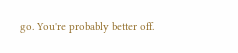go. You're probably better off.